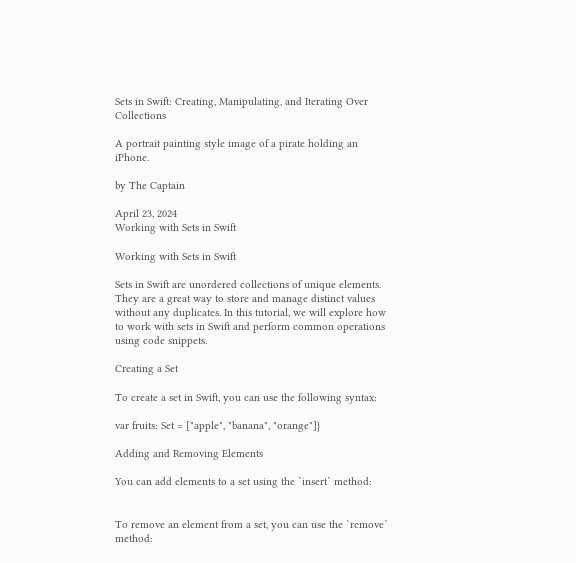Sets in Swift: Creating, Manipulating, and Iterating Over Collections

A portrait painting style image of a pirate holding an iPhone.

by The Captain

April 23, 2024
Working with Sets in Swift

Working with Sets in Swift

Sets in Swift are unordered collections of unique elements. They are a great way to store and manage distinct values without any duplicates. In this tutorial, we will explore how to work with sets in Swift and perform common operations using code snippets.

Creating a Set

To create a set in Swift, you can use the following syntax:

var fruits: Set = ["apple", "banana", "orange"]}

Adding and Removing Elements

You can add elements to a set using the `insert` method:


To remove an element from a set, you can use the `remove` method: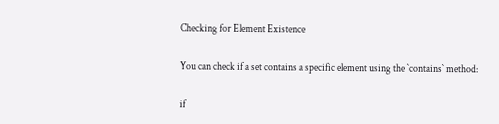Checking for Element Existence

You can check if a set contains a specific element using the `contains` method:

if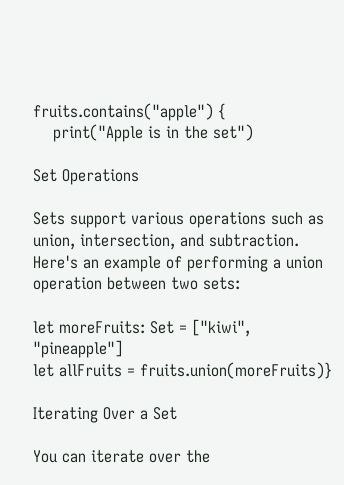fruits.contains("apple") {
    print("Apple is in the set")

Set Operations

Sets support various operations such as union, intersection, and subtraction. Here's an example of performing a union operation between two sets:

let moreFruits: Set = ["kiwi", "pineapple"]
let allFruits = fruits.union(moreFruits)}

Iterating Over a Set

You can iterate over the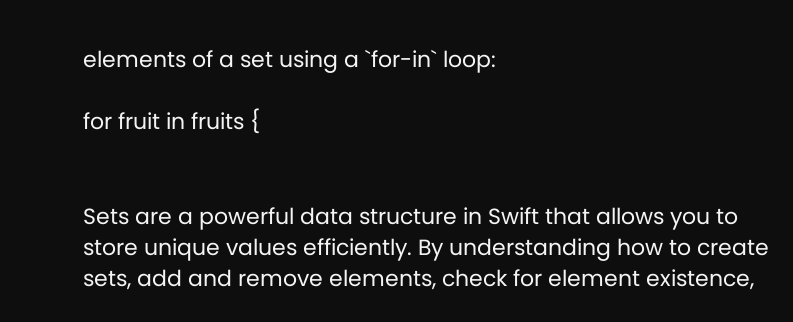elements of a set using a `for-in` loop:

for fruit in fruits {


Sets are a powerful data structure in Swift that allows you to store unique values efficiently. By understanding how to create sets, add and remove elements, check for element existence,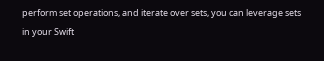perform set operations, and iterate over sets, you can leverage sets in your Swift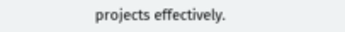projects effectively.